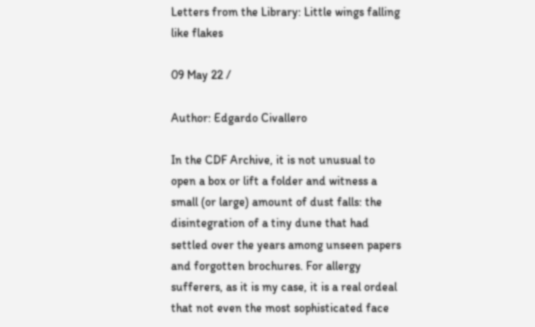Letters from the Library: Little wings falling like flakes

09 May 22 /

Author: Edgardo Civallero

In the CDF Archive, it is not unusual to open a box or lift a folder and witness a small (or large) amount of dust falls: the disintegration of a tiny dune that had settled over the years among unseen papers and forgotten brochures. For allergy sufferers, as it is my case, it is a real ordeal that not even the most sophisticated face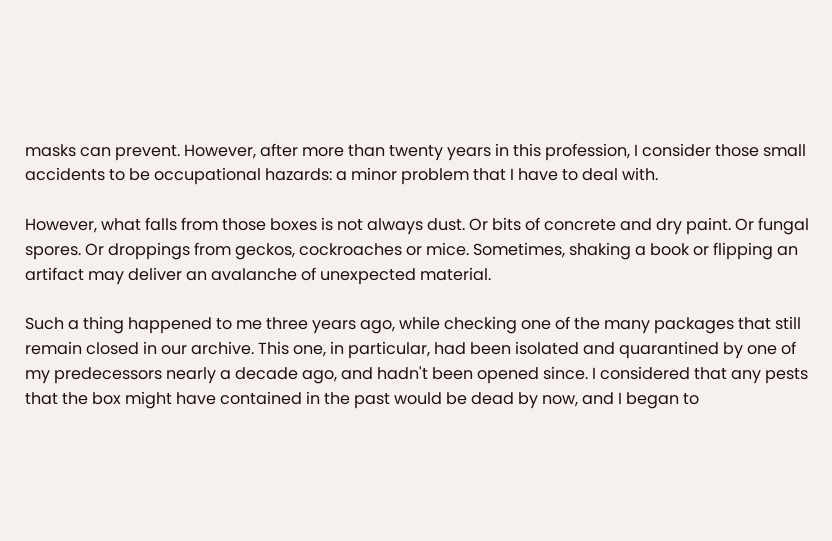masks can prevent. However, after more than twenty years in this profession, I consider those small accidents to be occupational hazards: a minor problem that I have to deal with.

However, what falls from those boxes is not always dust. Or bits of concrete and dry paint. Or fungal spores. Or droppings from geckos, cockroaches or mice. Sometimes, shaking a book or flipping an artifact may deliver an avalanche of unexpected material.

Such a thing happened to me three years ago, while checking one of the many packages that still remain closed in our archive. This one, in particular, had been isolated and quarantined by one of my predecessors nearly a decade ago, and hadn't been opened since. I considered that any pests that the box might have contained in the past would be dead by now, and I began to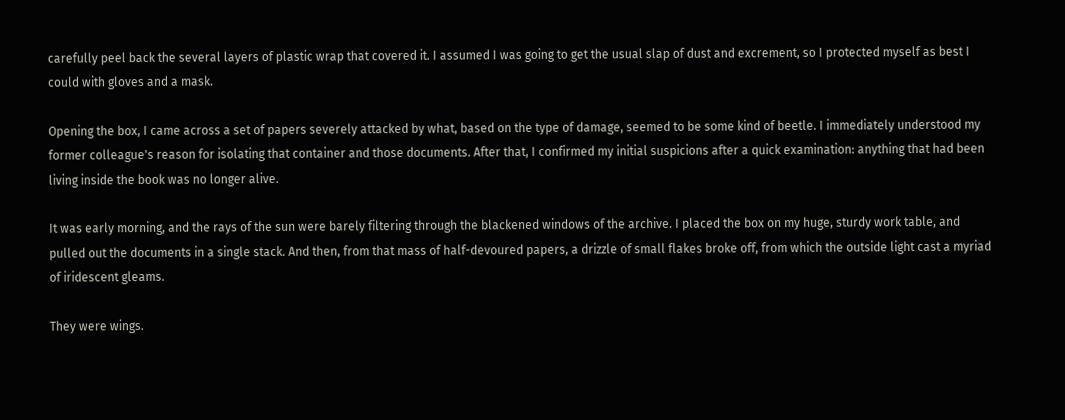carefully peel back the several layers of plastic wrap that covered it. I assumed I was going to get the usual slap of dust and excrement, so I protected myself as best I could with gloves and a mask.

Opening the box, I came across a set of papers severely attacked by what, based on the type of damage, seemed to be some kind of beetle. I immediately understood my former colleague's reason for isolating that container and those documents. After that, I confirmed my initial suspicions after a quick examination: anything that had been living inside the book was no longer alive.

It was early morning, and the rays of the sun were barely filtering through the blackened windows of the archive. I placed the box on my huge, sturdy work table, and pulled out the documents in a single stack. And then, from that mass of half-devoured papers, a drizzle of small flakes broke off, from which the outside light cast a myriad of iridescent gleams.

They were wings.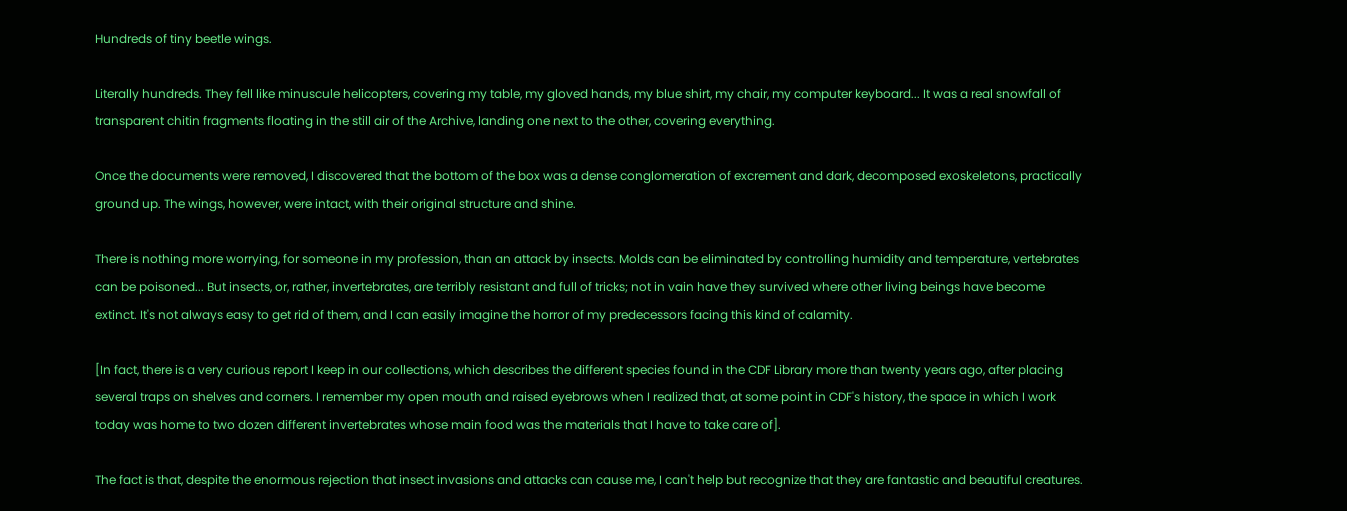Hundreds of tiny beetle wings.

Literally hundreds. They fell like minuscule helicopters, covering my table, my gloved hands, my blue shirt, my chair, my computer keyboard... It was a real snowfall of transparent chitin fragments floating in the still air of the Archive, landing one next to the other, covering everything.

Once the documents were removed, I discovered that the bottom of the box was a dense conglomeration of excrement and dark, decomposed exoskeletons, practically ground up. The wings, however, were intact, with their original structure and shine.

There is nothing more worrying, for someone in my profession, than an attack by insects. Molds can be eliminated by controlling humidity and temperature, vertebrates can be poisoned... But insects, or, rather, invertebrates, are terribly resistant and full of tricks; not in vain have they survived where other living beings have become extinct. It's not always easy to get rid of them, and I can easily imagine the horror of my predecessors facing this kind of calamity.

[In fact, there is a very curious report I keep in our collections, which describes the different species found in the CDF Library more than twenty years ago, after placing several traps on shelves and corners. I remember my open mouth and raised eyebrows when I realized that, at some point in CDF's history, the space in which I work today was home to two dozen different invertebrates whose main food was the materials that I have to take care of].

The fact is that, despite the enormous rejection that insect invasions and attacks can cause me, I can't help but recognize that they are fantastic and beautiful creatures.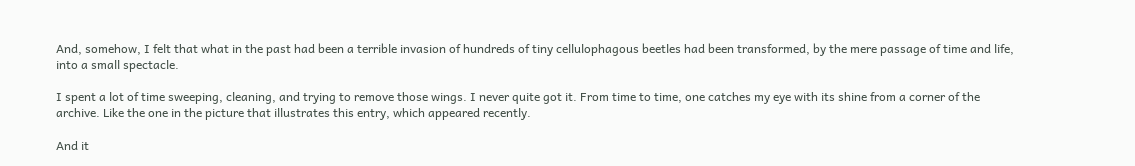And, somehow, I felt that what in the past had been a terrible invasion of hundreds of tiny cellulophagous beetles had been transformed, by the mere passage of time and life, into a small spectacle.

I spent a lot of time sweeping, cleaning, and trying to remove those wings. I never quite got it. From time to time, one catches my eye with its shine from a corner of the archive. Like the one in the picture that illustrates this entry, which appeared recently.

And it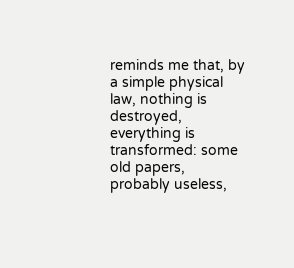reminds me that, by a simple physical law, nothing is destroyed, everything is transformed: some old papers, probably useless,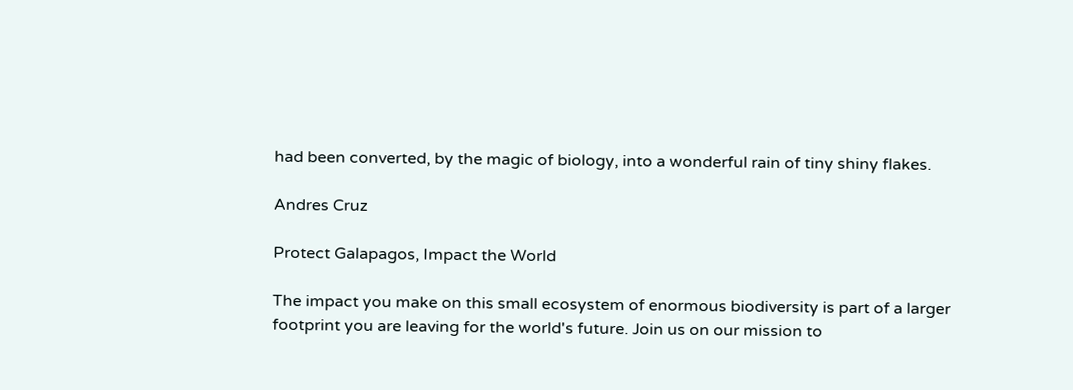had been converted, by the magic of biology, into a wonderful rain of tiny shiny flakes.

Andres Cruz

Protect Galapagos, Impact the World

The impact you make on this small ecosystem of enormous biodiversity is part of a larger footprint you are leaving for the world's future. Join us on our mission to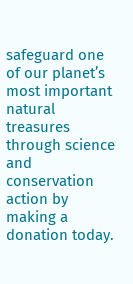safeguard one of our planet’s most important natural treasures through science and conservation action by making a donation today.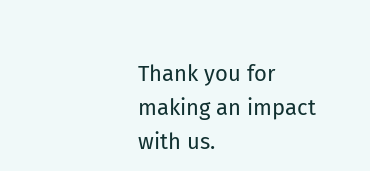Thank you for making an impact with us.